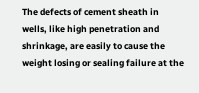The defects of cement sheath in wells, like high penetration and shrinkage, are easily to cause the weight losing or sealing failure at the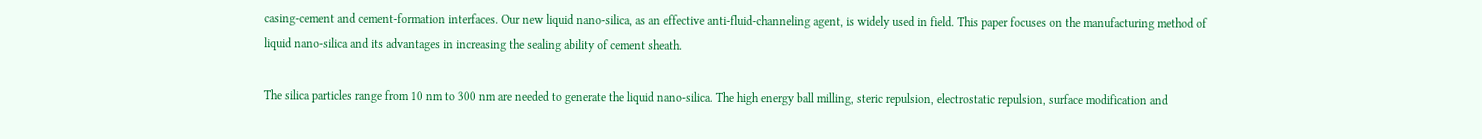casing-cement and cement-formation interfaces. Our new liquid nano-silica, as an effective anti-fluid-channeling agent, is widely used in field. This paper focuses on the manufacturing method of liquid nano-silica and its advantages in increasing the sealing ability of cement sheath.

The silica particles range from 10 nm to 300 nm are needed to generate the liquid nano-silica. The high energy ball milling, steric repulsion, electrostatic repulsion, surface modification and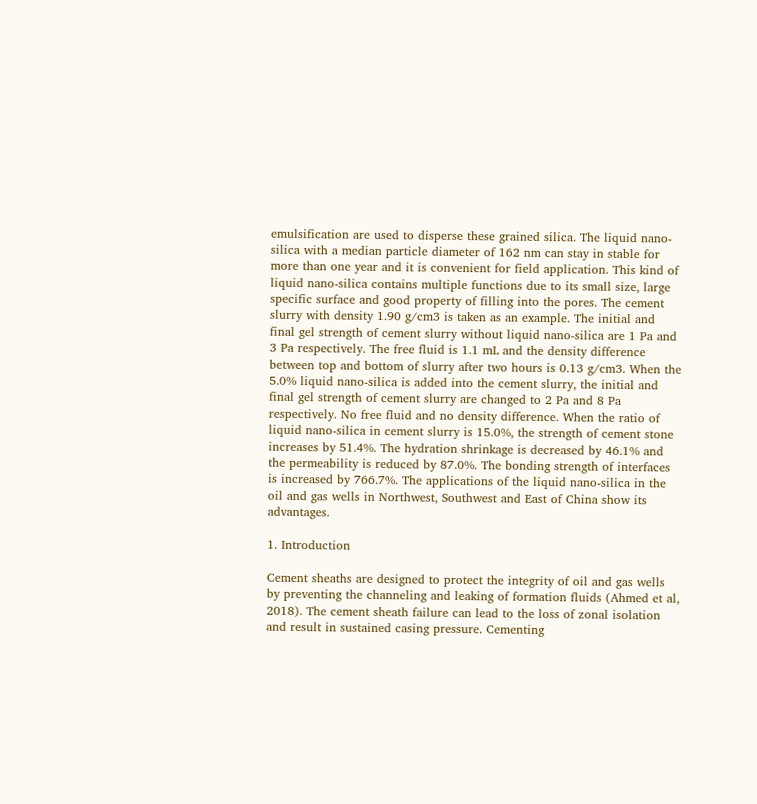emulsification are used to disperse these grained silica. The liquid nano-silica with a median particle diameter of 162 nm can stay in stable for more than one year and it is convenient for field application. This kind of liquid nano-silica contains multiple functions due to its small size, large specific surface and good property of filling into the pores. The cement slurry with density 1.90 g/cm3 is taken as an example. The initial and final gel strength of cement slurry without liquid nano-silica are 1 Pa and 3 Pa respectively. The free fluid is 1.1 mL and the density difference between top and bottom of slurry after two hours is 0.13 g/cm3. When the 5.0% liquid nano-silica is added into the cement slurry, the initial and final gel strength of cement slurry are changed to 2 Pa and 8 Pa respectively. No free fluid and no density difference. When the ratio of liquid nano-silica in cement slurry is 15.0%, the strength of cement stone increases by 51.4%. The hydration shrinkage is decreased by 46.1% and the permeability is reduced by 87.0%. The bonding strength of interfaces is increased by 766.7%. The applications of the liquid nano-silica in the oil and gas wells in Northwest, Southwest and East of China show its advantages.

1. Introduction

Cement sheaths are designed to protect the integrity of oil and gas wells by preventing the channeling and leaking of formation fluids (Ahmed et al, 2018). The cement sheath failure can lead to the loss of zonal isolation and result in sustained casing pressure. Cementing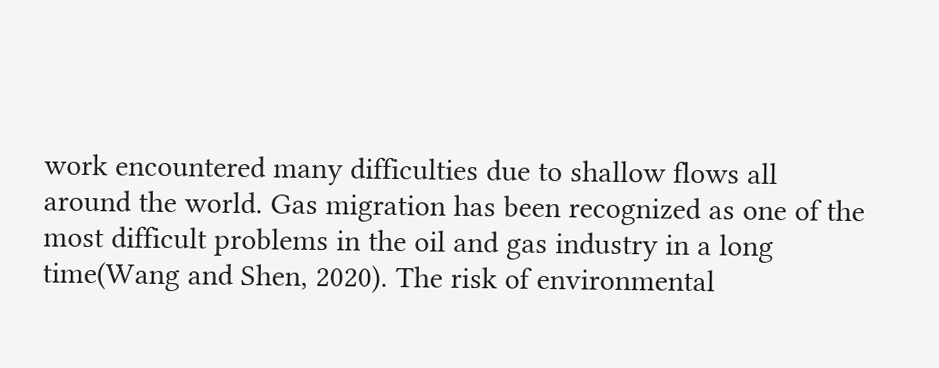work encountered many difficulties due to shallow flows all around the world. Gas migration has been recognized as one of the most difficult problems in the oil and gas industry in a long time(Wang and Shen, 2020). The risk of environmental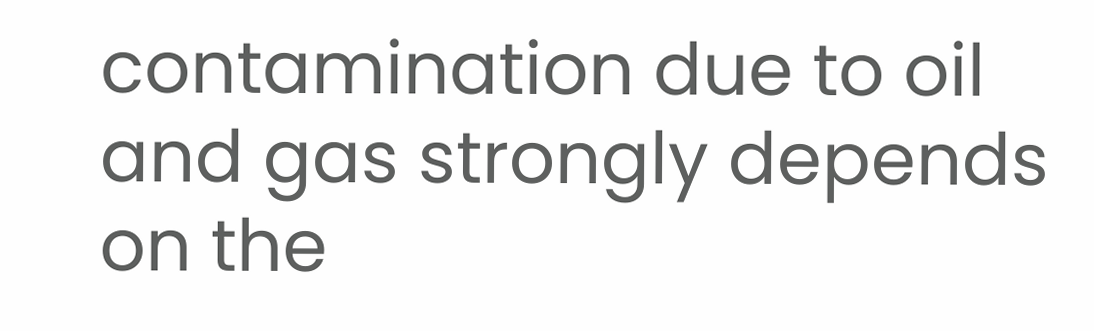contamination due to oil and gas strongly depends on the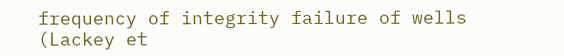frequency of integrity failure of wells (Lackey et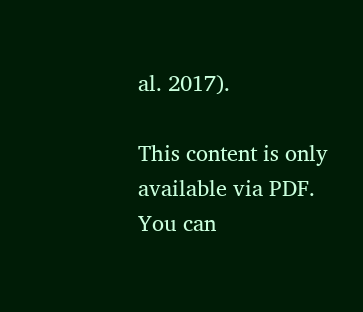al. 2017).

This content is only available via PDF.
You can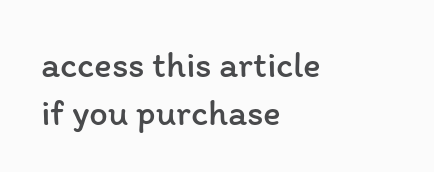access this article if you purchase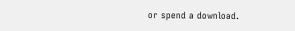or spend a download.